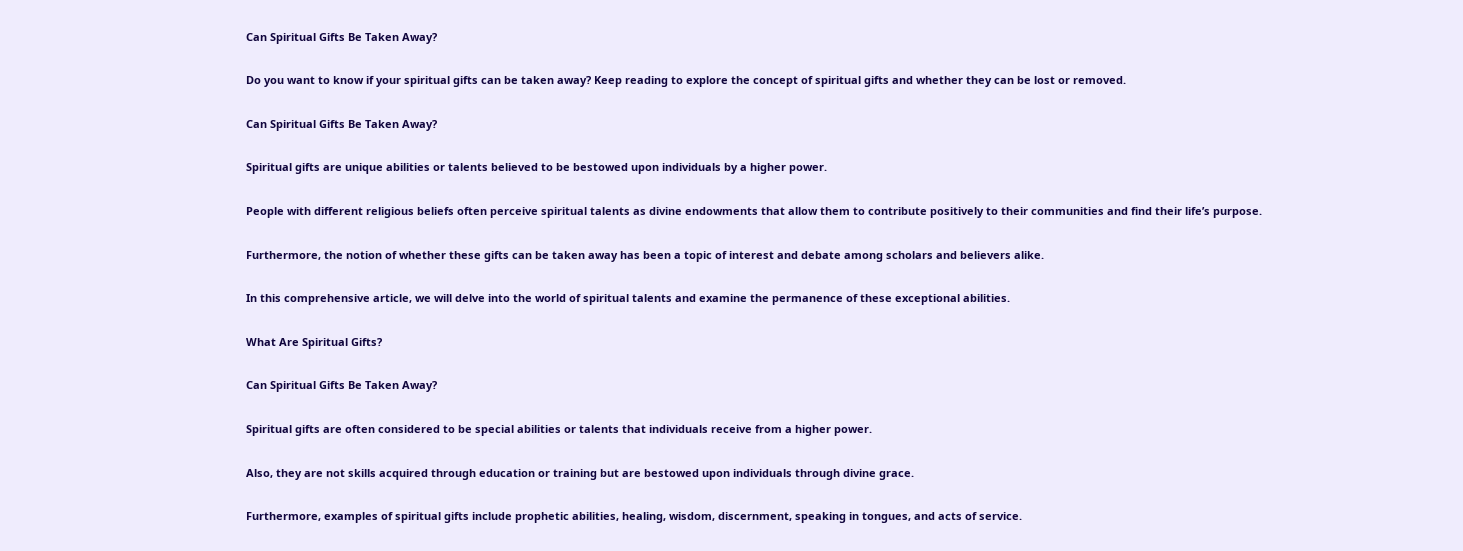Can Spiritual Gifts Be Taken Away?

Do you want to know if your spiritual gifts can be taken away? Keep reading to explore the concept of spiritual gifts and whether they can be lost or removed.

Can Spiritual Gifts Be Taken Away?

Spiritual gifts are unique abilities or talents believed to be bestowed upon individuals by a higher power.

People with different religious beliefs often perceive spiritual talents as divine endowments that allow them to contribute positively to their communities and find their life’s purpose.

Furthermore, the notion of whether these gifts can be taken away has been a topic of interest and debate among scholars and believers alike.

In this comprehensive article, we will delve into the world of spiritual talents and examine the permanence of these exceptional abilities.

What Are Spiritual Gifts?

Can Spiritual Gifts Be Taken Away?

Spiritual gifts are often considered to be special abilities or talents that individuals receive from a higher power.

Also, they are not skills acquired through education or training but are bestowed upon individuals through divine grace.

Furthermore, examples of spiritual gifts include prophetic abilities, healing, wisdom, discernment, speaking in tongues, and acts of service.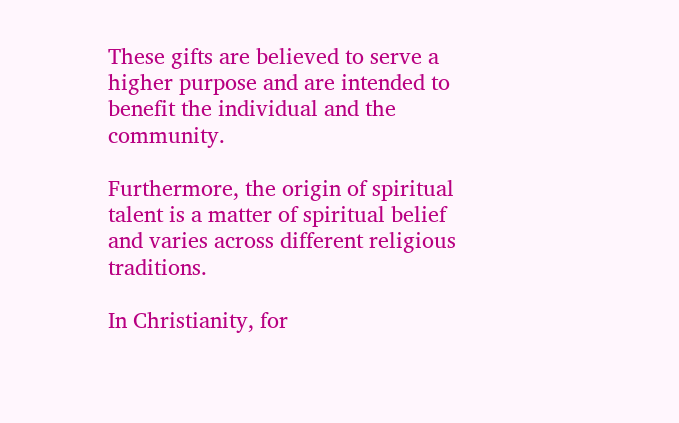These gifts are believed to serve a higher purpose and are intended to benefit the individual and the community.

Furthermore, the origin of spiritual talent is a matter of spiritual belief and varies across different religious traditions.

In Christianity, for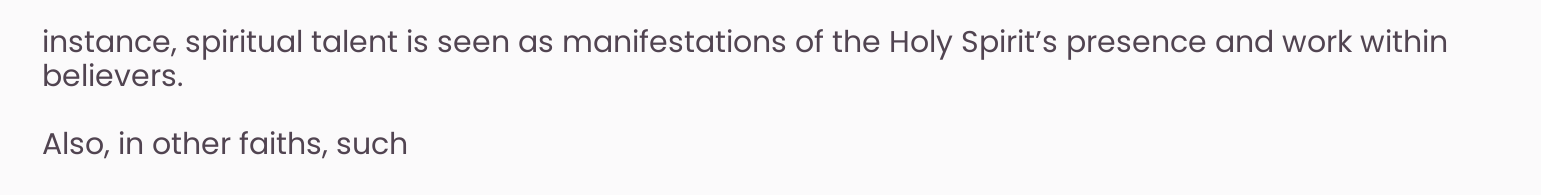instance, spiritual talent is seen as manifestations of the Holy Spirit’s presence and work within believers.

Also, in other faiths, such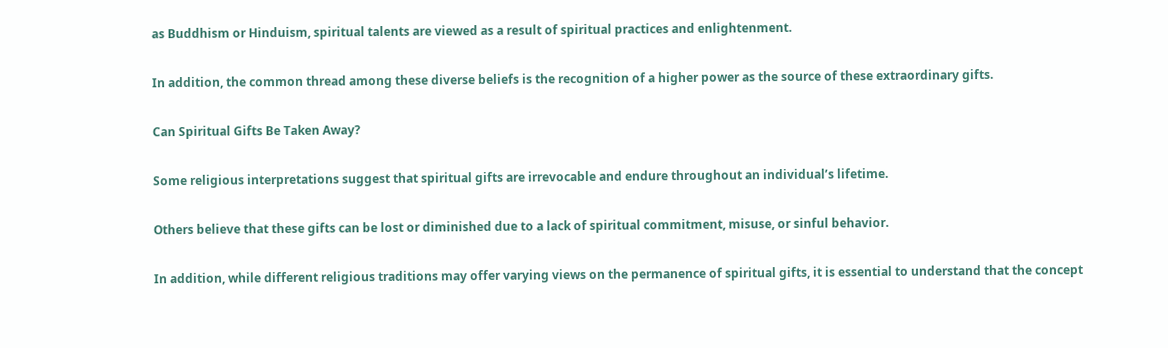as Buddhism or Hinduism, spiritual talents are viewed as a result of spiritual practices and enlightenment.

In addition, the common thread among these diverse beliefs is the recognition of a higher power as the source of these extraordinary gifts.

Can Spiritual Gifts Be Taken Away?

Some religious interpretations suggest that spiritual gifts are irrevocable and endure throughout an individual’s lifetime.

Others believe that these gifts can be lost or diminished due to a lack of spiritual commitment, misuse, or sinful behavior.

In addition, while different religious traditions may offer varying views on the permanence of spiritual gifts, it is essential to understand that the concept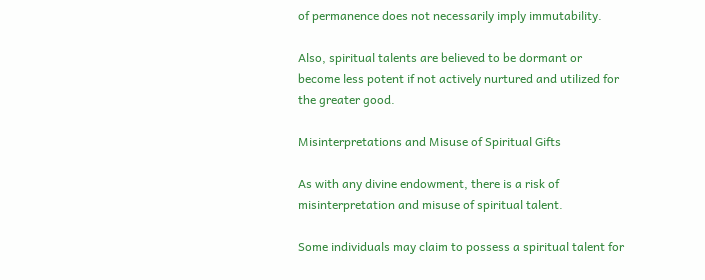of permanence does not necessarily imply immutability.

Also, spiritual talents are believed to be dormant or become less potent if not actively nurtured and utilized for the greater good.

Misinterpretations and Misuse of Spiritual Gifts

As with any divine endowment, there is a risk of misinterpretation and misuse of spiritual talent.

Some individuals may claim to possess a spiritual talent for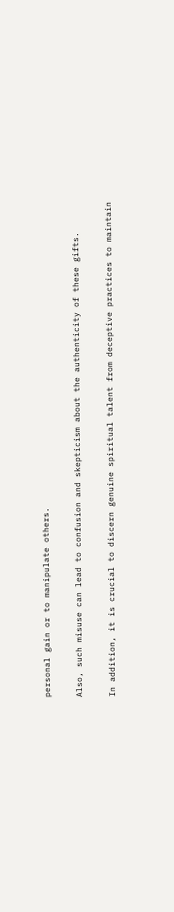personal gain or to manipulate others.

Also, such misuse can lead to confusion and skepticism about the authenticity of these gifts.

In addition, it is crucial to discern genuine spiritual talent from deceptive practices to maintain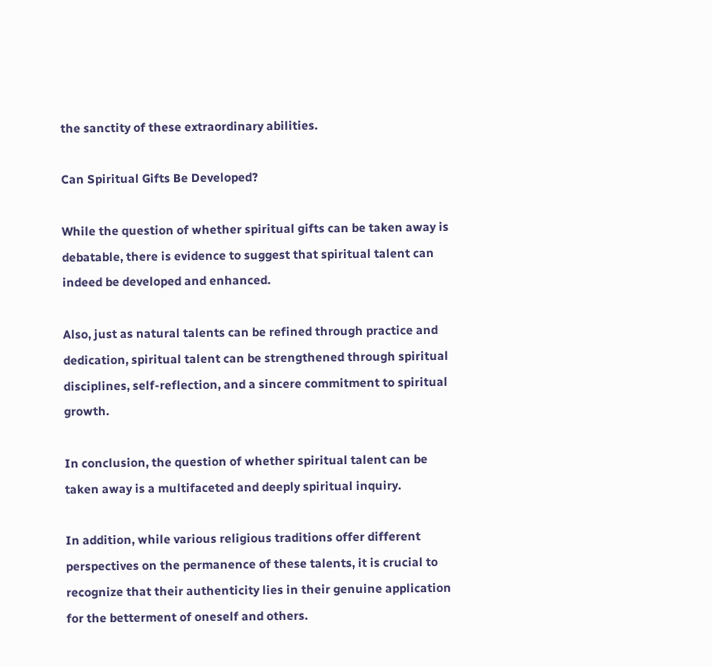the sanctity of these extraordinary abilities.

Can Spiritual Gifts Be Developed?

While the question of whether spiritual gifts can be taken away is debatable, there is evidence to suggest that spiritual talent can indeed be developed and enhanced.

Also, just as natural talents can be refined through practice and dedication, spiritual talent can be strengthened through spiritual disciplines, self-reflection, and a sincere commitment to spiritual growth.

In conclusion, the question of whether spiritual talent can be taken away is a multifaceted and deeply spiritual inquiry.

In addition, while various religious traditions offer different perspectives on the permanence of these talents, it is crucial to recognize that their authenticity lies in their genuine application for the betterment of oneself and others.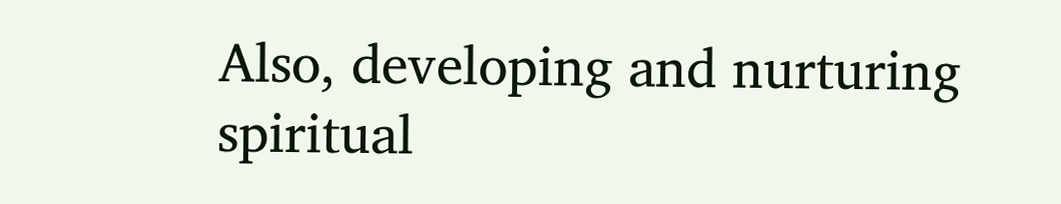Also, developing and nurturing spiritual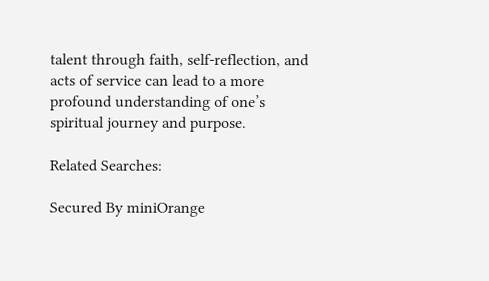talent through faith, self-reflection, and acts of service can lead to a more profound understanding of one’s spiritual journey and purpose.

Related Searches:

Secured By miniOrange